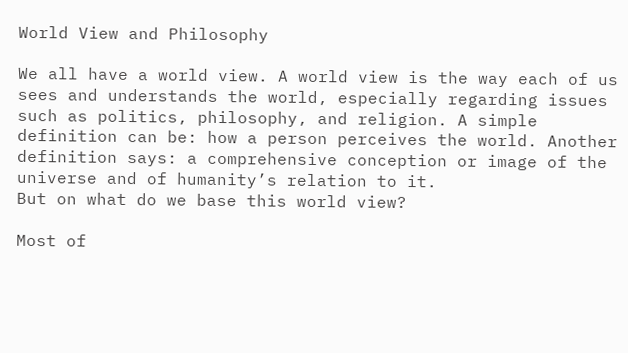World View and Philosophy

We all have a world view. A world view is the way each of us sees and understands the world, especially regarding issues such as politics, philosophy, and religion. A simple definition can be: how a person perceives the world. Another definition says: a comprehensive conception or image of the universe and of humanity’s relation to it.
But on what do we base this world view?

Most of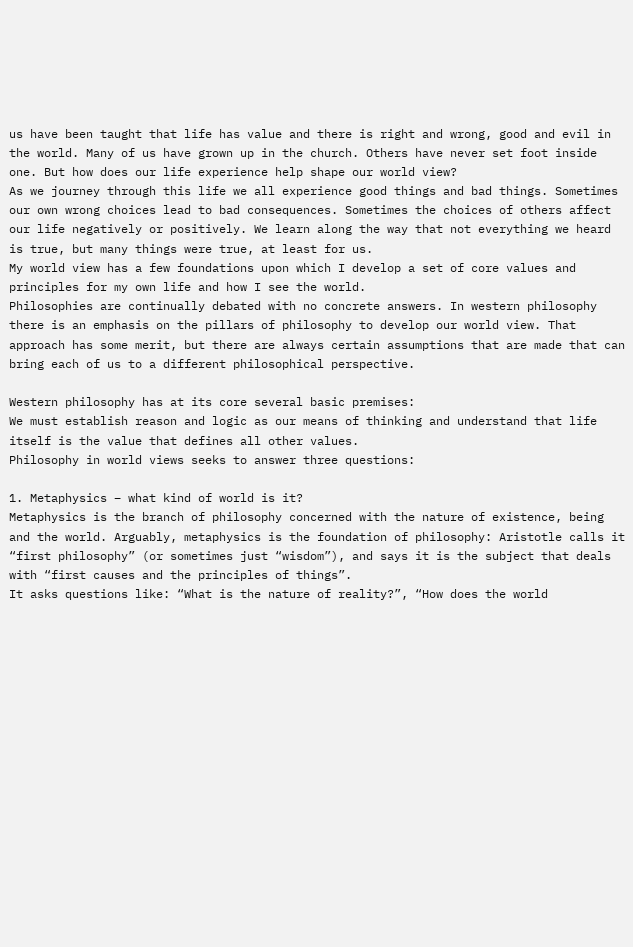us have been taught that life has value and there is right and wrong, good and evil in the world. Many of us have grown up in the church. Others have never set foot inside one. But how does our life experience help shape our world view?
As we journey through this life we all experience good things and bad things. Sometimes our own wrong choices lead to bad consequences. Sometimes the choices of others affect our life negatively or positively. We learn along the way that not everything we heard is true, but many things were true, at least for us.
My world view has a few foundations upon which I develop a set of core values and principles for my own life and how I see the world.
Philosophies are continually debated with no concrete answers. In western philosophy there is an emphasis on the pillars of philosophy to develop our world view. That approach has some merit, but there are always certain assumptions that are made that can bring each of us to a different philosophical perspective.

Western philosophy has at its core several basic premises:
We must establish reason and logic as our means of thinking and understand that life itself is the value that defines all other values.
Philosophy in world views seeks to answer three questions:

1. Metaphysics – what kind of world is it?
Metaphysics is the branch of philosophy concerned with the nature of existence, being and the world. Arguably, metaphysics is the foundation of philosophy: Aristotle calls it “first philosophy” (or sometimes just “wisdom”), and says it is the subject that deals with “first causes and the principles of things”.
It asks questions like: “What is the nature of reality?”, “How does the world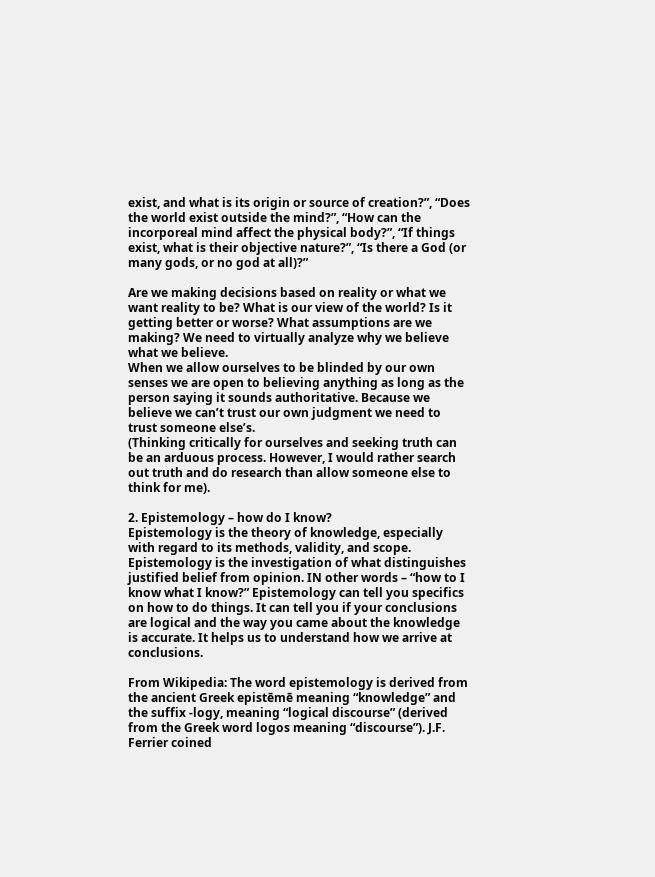exist, and what is its origin or source of creation?”, “Does the world exist outside the mind?”, “How can the incorporeal mind affect the physical body?”, “If things exist, what is their objective nature?”, “Is there a God (or many gods, or no god at all)?”

Are we making decisions based on reality or what we want reality to be? What is our view of the world? Is it getting better or worse? What assumptions are we making? We need to virtually analyze why we believe what we believe.
When we allow ourselves to be blinded by our own senses we are open to believing anything as long as the person saying it sounds authoritative. Because we believe we can’t trust our own judgment we need to trust someone else’s.
(Thinking critically for ourselves and seeking truth can be an arduous process. However, I would rather search out truth and do research than allow someone else to think for me).

2. Epistemology – how do I know?
Epistemology is the theory of knowledge, especially with regard to its methods, validity, and scope. Epistemology is the investigation of what distinguishes justified belief from opinion. IN other words – “how to I know what I know?” Epistemology can tell you specifics on how to do things. It can tell you if your conclusions are logical and the way you came about the knowledge is accurate. It helps us to understand how we arrive at conclusions.

From Wikipedia: The word epistemology is derived from the ancient Greek epistēmē meaning “knowledge” and the suffix -logy, meaning “logical discourse” (derived from the Greek word logos meaning “discourse”). J.F. Ferrier coined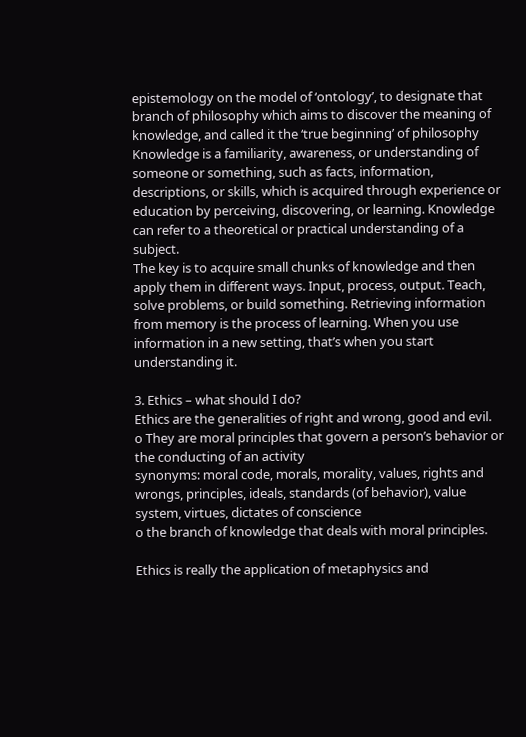epistemology on the model of ‘ontology’, to designate that branch of philosophy which aims to discover the meaning of knowledge, and called it the ‘true beginning’ of philosophy
Knowledge is a familiarity, awareness, or understanding of someone or something, such as facts, information, descriptions, or skills, which is acquired through experience or education by perceiving, discovering, or learning. Knowledge can refer to a theoretical or practical understanding of a subject.
The key is to acquire small chunks of knowledge and then apply them in different ways. Input, process, output. Teach, solve problems, or build something. Retrieving information from memory is the process of learning. When you use information in a new setting, that’s when you start understanding it.

3. Ethics – what should I do?
Ethics are the generalities of right and wrong, good and evil.
o They are moral principles that govern a person’s behavior or the conducting of an activity
synonyms: moral code, morals, morality, values, rights and wrongs, principles, ideals, standards (of behavior), value system, virtues, dictates of conscience
o the branch of knowledge that deals with moral principles.

Ethics is really the application of metaphysics and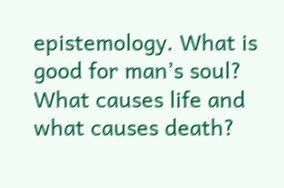epistemology. What is good for man’s soul? What causes life and what causes death?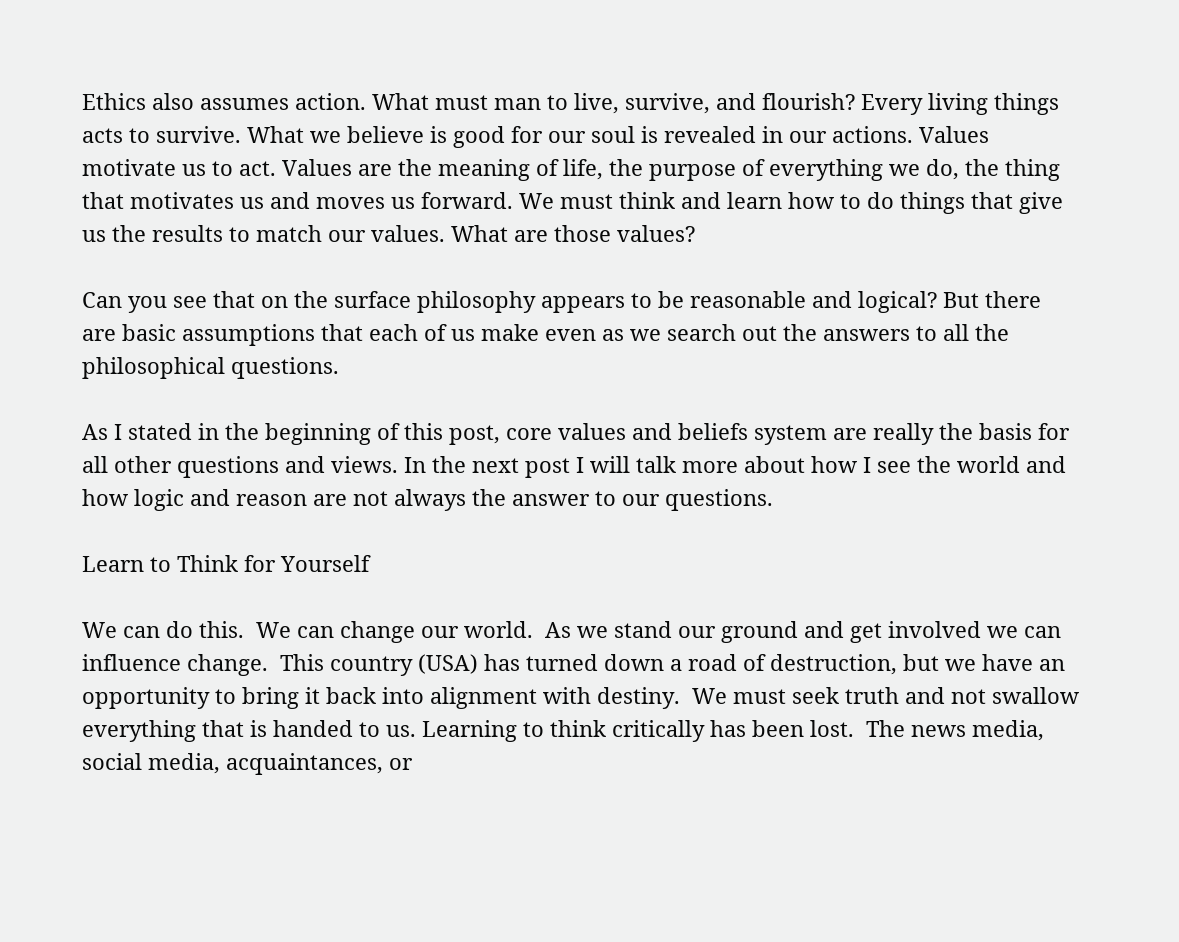Ethics also assumes action. What must man to live, survive, and flourish? Every living things acts to survive. What we believe is good for our soul is revealed in our actions. Values motivate us to act. Values are the meaning of life, the purpose of everything we do, the thing that motivates us and moves us forward. We must think and learn how to do things that give us the results to match our values. What are those values?

Can you see that on the surface philosophy appears to be reasonable and logical? But there are basic assumptions that each of us make even as we search out the answers to all the philosophical questions.

As I stated in the beginning of this post, core values and beliefs system are really the basis for all other questions and views. In the next post I will talk more about how I see the world and how logic and reason are not always the answer to our questions.

Learn to Think for Yourself

We can do this.  We can change our world.  As we stand our ground and get involved we can influence change.  This country (USA) has turned down a road of destruction, but we have an opportunity to bring it back into alignment with destiny.  We must seek truth and not swallow everything that is handed to us. Learning to think critically has been lost.  The news media, social media, acquaintances, or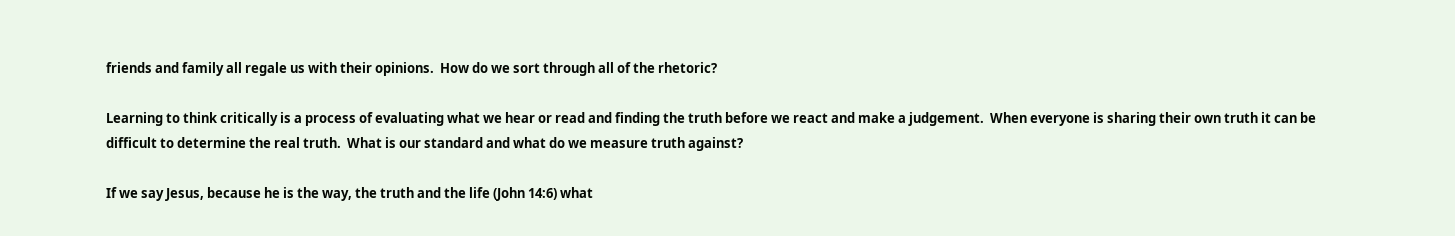friends and family all regale us with their opinions.  How do we sort through all of the rhetoric?

Learning to think critically is a process of evaluating what we hear or read and finding the truth before we react and make a judgement.  When everyone is sharing their own truth it can be difficult to determine the real truth.  What is our standard and what do we measure truth against?

If we say Jesus, because he is the way, the truth and the life (John 14:6) what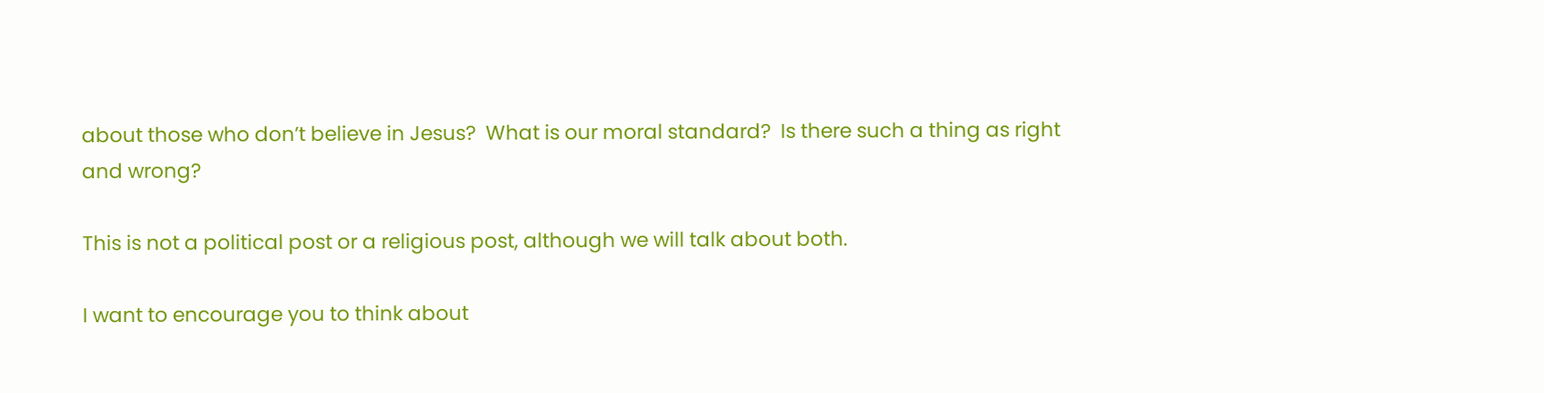about those who don’t believe in Jesus?  What is our moral standard?  Is there such a thing as right and wrong?

This is not a political post or a religious post, although we will talk about both.

I want to encourage you to think about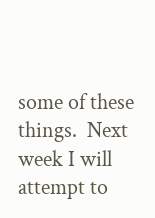some of these things.  Next week I will attempt to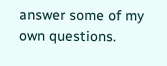answer some of my own questions.